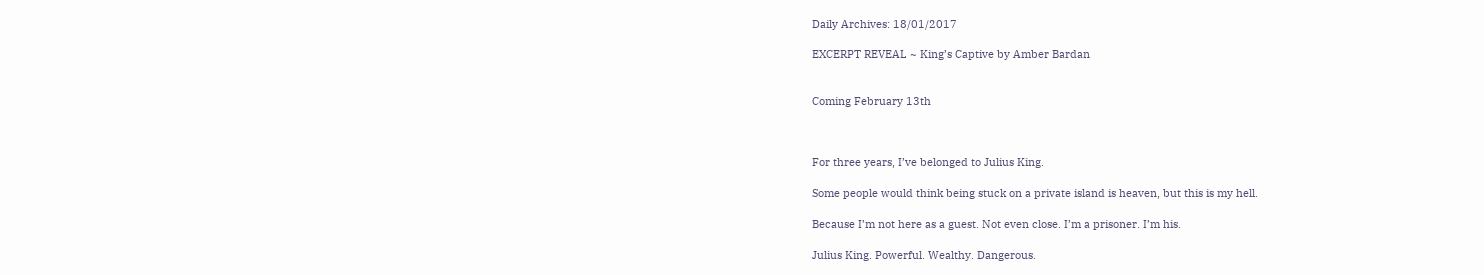Daily Archives: 18/01/2017

EXCERPT REVEAL ~ King’s Captive by Amber Bardan


Coming February 13th



For three years, I’ve belonged to Julius King.

Some people would think being stuck on a private island is heaven, but this is my hell.

Because I’m not here as a guest. Not even close. I’m a prisoner. I’m his.

Julius King. Powerful. Wealthy. Dangerous.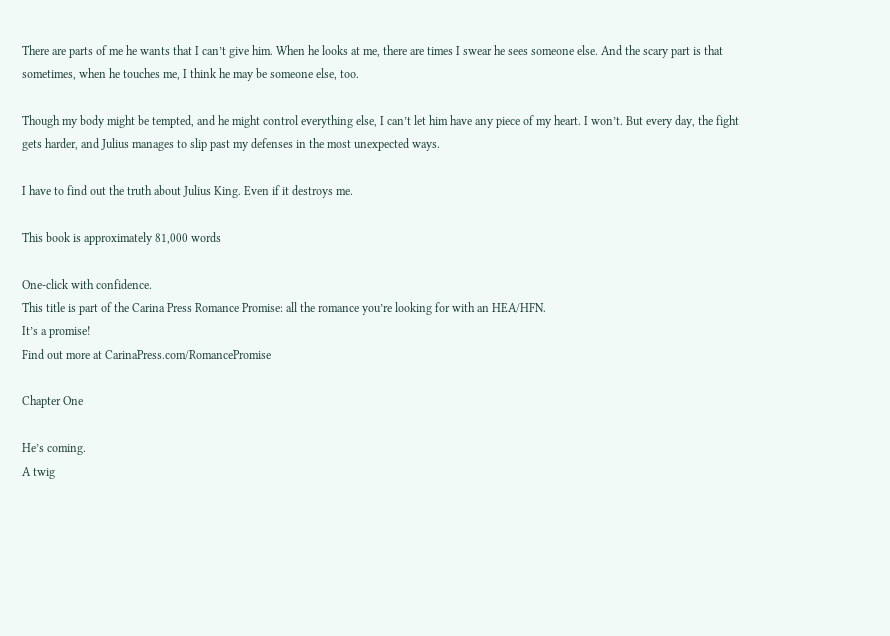There are parts of me he wants that I can’t give him. When he looks at me, there are times I swear he sees someone else. And the scary part is that sometimes, when he touches me, I think he may be someone else, too.

Though my body might be tempted, and he might control everything else, I can’t let him have any piece of my heart. I won’t. But every day, the fight gets harder, and Julius manages to slip past my defenses in the most unexpected ways.

I have to find out the truth about Julius King. Even if it destroys me.

This book is approximately 81,000 words

One-click with confidence.
This title is part of the Carina Press Romance Promise: all the romance you’re looking for with an HEA/HFN.
It’s a promise!
Find out more at CarinaPress.com/RomancePromise

Chapter One

He’s coming.
A twig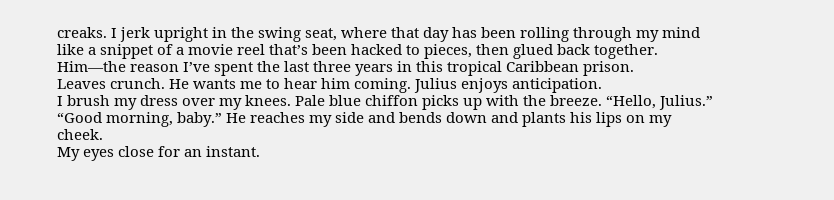creaks. I jerk upright in the swing seat, where that day has been rolling through my mind like a snippet of a movie reel that’s been hacked to pieces, then glued back together.
Him—the reason I’ve spent the last three years in this tropical Caribbean prison.
Leaves crunch. He wants me to hear him coming. Julius enjoys anticipation.
I brush my dress over my knees. Pale blue chiffon picks up with the breeze. “Hello, Julius.”
“Good morning, baby.” He reaches my side and bends down and plants his lips on my cheek.
My eyes close for an instant.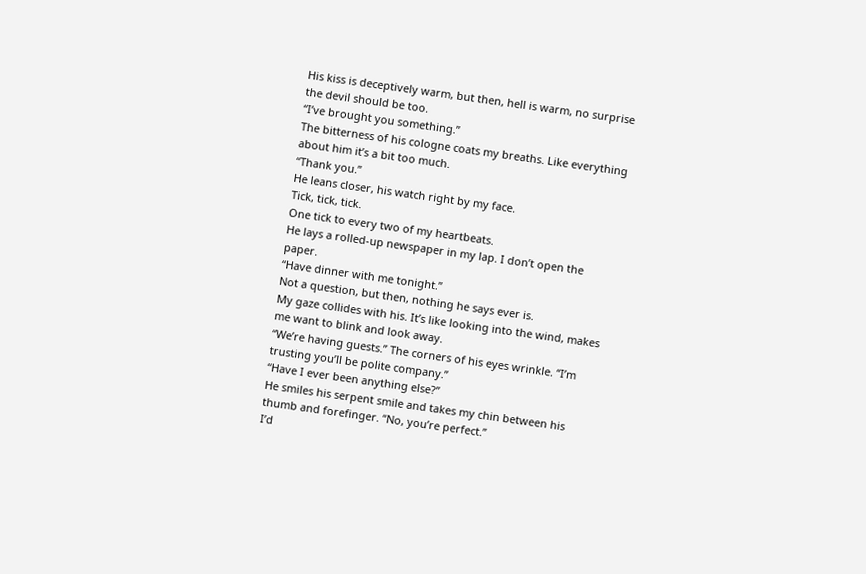His kiss is deceptively warm, but then, hell is warm, no surprise the devil should be too.
“I’ve brought you something.”
The bitterness of his cologne coats my breaths. Like everything about him it’s a bit too much.
“Thank you.”
He leans closer, his watch right by my face.
Tick, tick, tick.
One tick to every two of my heartbeats.
He lays a rolled-up newspaper in my lap. I don’t open the paper.
“Have dinner with me tonight.”
Not a question, but then, nothing he says ever is.
My gaze collides with his. It’s like looking into the wind, makes me want to blink and look away.
“We’re having guests.” The corners of his eyes wrinkle. “I’m trusting you’ll be polite company.”
“Have I ever been anything else?”
He smiles his serpent smile and takes my chin between his thumb and forefinger. “No, you’re perfect.”
I’d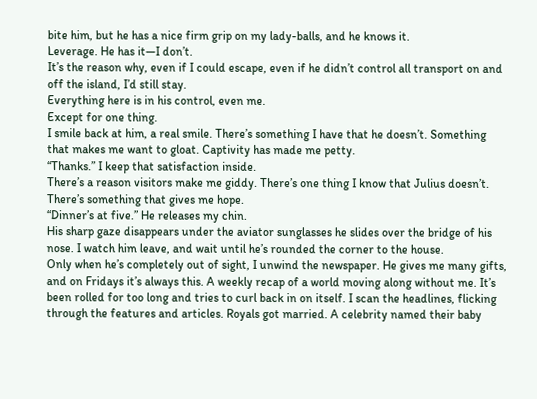bite him, but he has a nice firm grip on my lady-balls, and he knows it.
Leverage. He has it—I don’t.
It’s the reason why, even if I could escape, even if he didn’t control all transport on and off the island, I’d still stay.
Everything here is in his control, even me.
Except for one thing.
I smile back at him, a real smile. There’s something I have that he doesn’t. Something that makes me want to gloat. Captivity has made me petty.
“Thanks.” I keep that satisfaction inside.
There’s a reason visitors make me giddy. There’s one thing I know that Julius doesn’t. There’s something that gives me hope.
“Dinner’s at five.” He releases my chin.
His sharp gaze disappears under the aviator sunglasses he slides over the bridge of his nose. I watch him leave, and wait until he’s rounded the corner to the house.
Only when he’s completely out of sight, I unwind the newspaper. He gives me many gifts, and on Fridays it’s always this. A weekly recap of a world moving along without me. It’s been rolled for too long and tries to curl back in on itself. I scan the headlines, flicking through the features and articles. Royals got married. A celebrity named their baby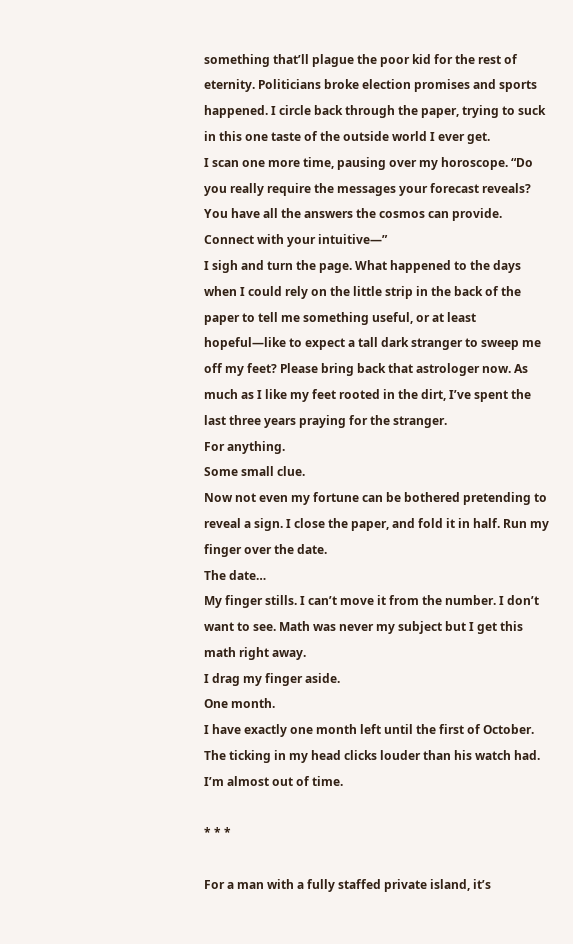something that’ll plague the poor kid for the rest of eternity. Politicians broke election promises and sports happened. I circle back through the paper, trying to suck in this one taste of the outside world I ever get.
I scan one more time, pausing over my horoscope. “Do you really require the messages your forecast reveals? You have all the answers the cosmos can provide. Connect with your intuitive—”
I sigh and turn the page. What happened to the days when I could rely on the little strip in the back of the paper to tell me something useful, or at least hopeful—like to expect a tall dark stranger to sweep me off my feet? Please bring back that astrologer now. As much as I like my feet rooted in the dirt, I’ve spent the last three years praying for the stranger.
For anything.
Some small clue.
Now not even my fortune can be bothered pretending to reveal a sign. I close the paper, and fold it in half. Run my finger over the date.
The date…
My finger stills. I can’t move it from the number. I don’t want to see. Math was never my subject but I get this math right away.
I drag my finger aside.
One month.
I have exactly one month left until the first of October. The ticking in my head clicks louder than his watch had.
I’m almost out of time.

* * *

For a man with a fully staffed private island, it’s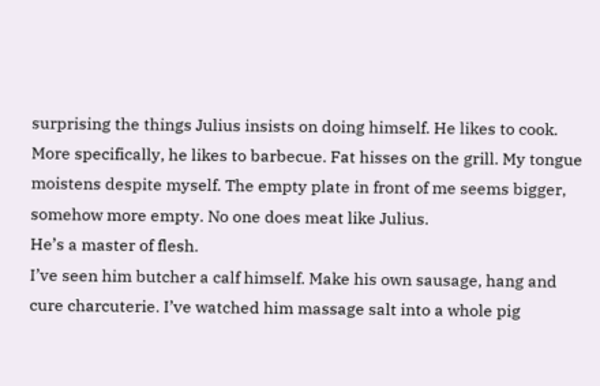surprising the things Julius insists on doing himself. He likes to cook. More specifically, he likes to barbecue. Fat hisses on the grill. My tongue moistens despite myself. The empty plate in front of me seems bigger, somehow more empty. No one does meat like Julius.
He’s a master of flesh.
I’ve seen him butcher a calf himself. Make his own sausage, hang and cure charcuterie. I’ve watched him massage salt into a whole pig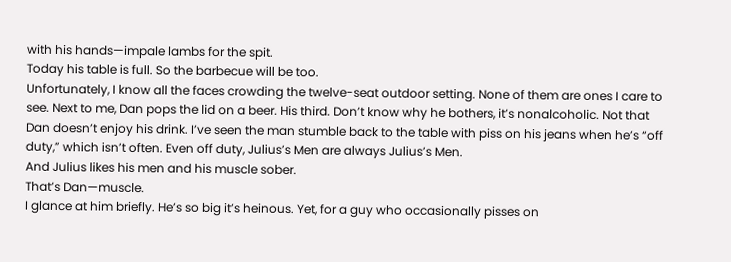with his hands—impale lambs for the spit.
Today his table is full. So the barbecue will be too.
Unfortunately, I know all the faces crowding the twelve-seat outdoor setting. None of them are ones I care to see. Next to me, Dan pops the lid on a beer. His third. Don’t know why he bothers, it’s nonalcoholic. Not that Dan doesn’t enjoy his drink. I’ve seen the man stumble back to the table with piss on his jeans when he’s “off duty,” which isn’t often. Even off duty, Julius’s Men are always Julius’s Men.
And Julius likes his men and his muscle sober.
That’s Dan—muscle.
I glance at him briefly. He’s so big it’s heinous. Yet, for a guy who occasionally pisses on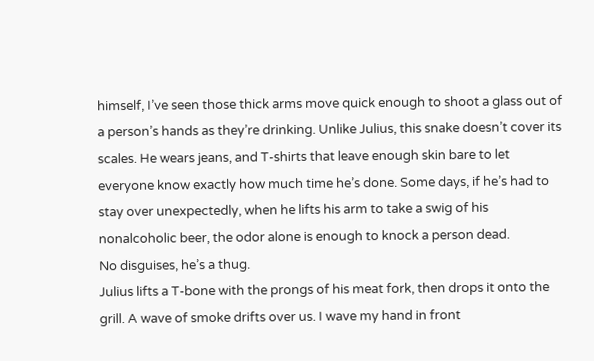himself, I’ve seen those thick arms move quick enough to shoot a glass out of a person’s hands as they’re drinking. Unlike Julius, this snake doesn’t cover its scales. He wears jeans, and T-shirts that leave enough skin bare to let everyone know exactly how much time he’s done. Some days, if he’s had to stay over unexpectedly, when he lifts his arm to take a swig of his nonalcoholic beer, the odor alone is enough to knock a person dead.
No disguises, he’s a thug.
Julius lifts a T-bone with the prongs of his meat fork, then drops it onto the grill. A wave of smoke drifts over us. I wave my hand in front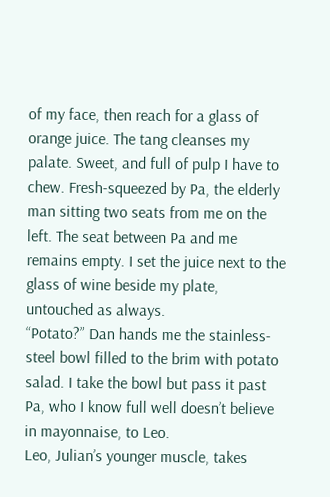of my face, then reach for a glass of orange juice. The tang cleanses my palate. Sweet, and full of pulp I have to chew. Fresh-squeezed by Pa, the elderly man sitting two seats from me on the left. The seat between Pa and me remains empty. I set the juice next to the glass of wine beside my plate, untouched as always.
“Potato?” Dan hands me the stainless-steel bowl filled to the brim with potato salad. I take the bowl but pass it past Pa, who I know full well doesn’t believe in mayonnaise, to Leo.
Leo, Julian’s younger muscle, takes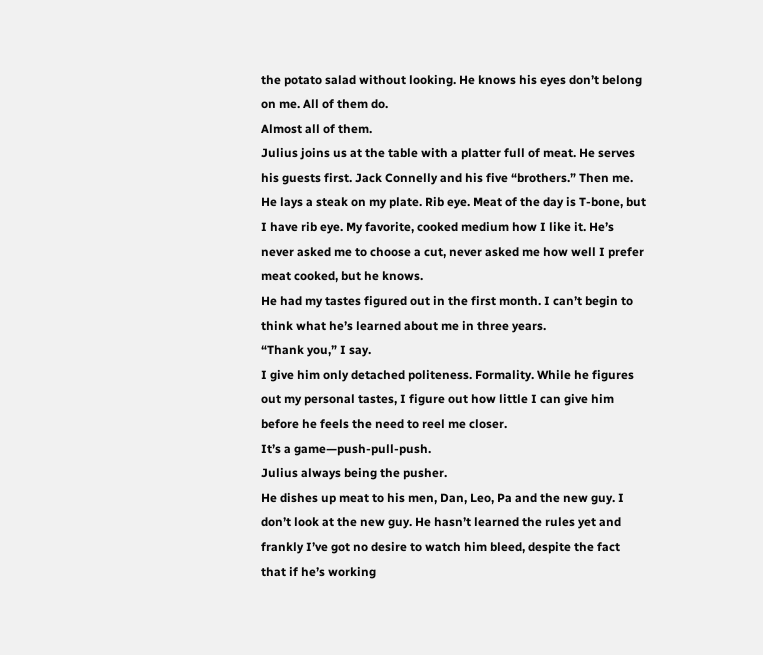the potato salad without looking. He knows his eyes don’t belong on me. All of them do.
Almost all of them.
Julius joins us at the table with a platter full of meat. He serves his guests first. Jack Connelly and his five “brothers.” Then me. He lays a steak on my plate. Rib eye. Meat of the day is T-bone, but I have rib eye. My favorite, cooked medium how I like it. He’s never asked me to choose a cut, never asked me how well I prefer meat cooked, but he knows.
He had my tastes figured out in the first month. I can’t begin to think what he’s learned about me in three years.
“Thank you,” I say.
I give him only detached politeness. Formality. While he figures out my personal tastes, I figure out how little I can give him before he feels the need to reel me closer.
It’s a game—push-pull-push.
Julius always being the pusher.
He dishes up meat to his men, Dan, Leo, Pa and the new guy. I don’t look at the new guy. He hasn’t learned the rules yet and frankly I’ve got no desire to watch him bleed, despite the fact that if he’s working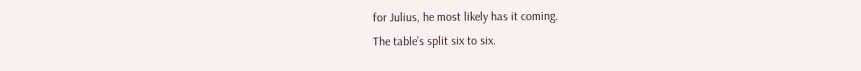for Julius, he most likely has it coming.
The table’s split six to six.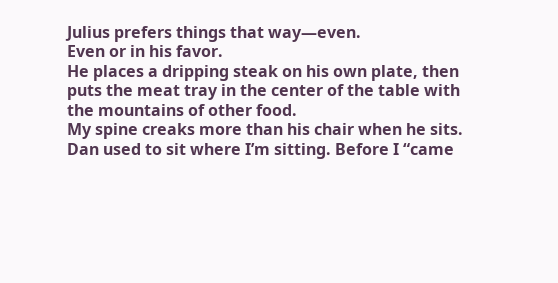Julius prefers things that way—even.
Even or in his favor.
He places a dripping steak on his own plate, then puts the meat tray in the center of the table with the mountains of other food.
My spine creaks more than his chair when he sits.
Dan used to sit where I’m sitting. Before I “came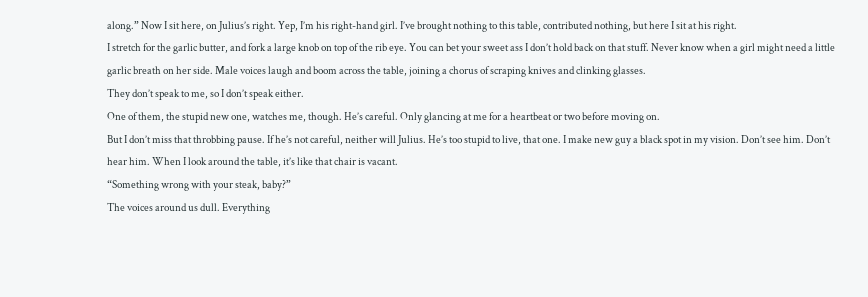along.” Now I sit here, on Julius’s right. Yep, I’m his right-hand girl. I’ve brought nothing to this table, contributed nothing, but here I sit at his right.
I stretch for the garlic butter, and fork a large knob on top of the rib eye. You can bet your sweet ass I don’t hold back on that stuff. Never know when a girl might need a little garlic breath on her side. Male voices laugh and boom across the table, joining a chorus of scraping knives and clinking glasses.
They don’t speak to me, so I don’t speak either.
One of them, the stupid new one, watches me, though. He’s careful. Only glancing at me for a heartbeat or two before moving on.
But I don’t miss that throbbing pause. If he’s not careful, neither will Julius. He’s too stupid to live, that one. I make new guy a black spot in my vision. Don’t see him. Don’t hear him. When I look around the table, it’s like that chair is vacant.
“Something wrong with your steak, baby?”
The voices around us dull. Everything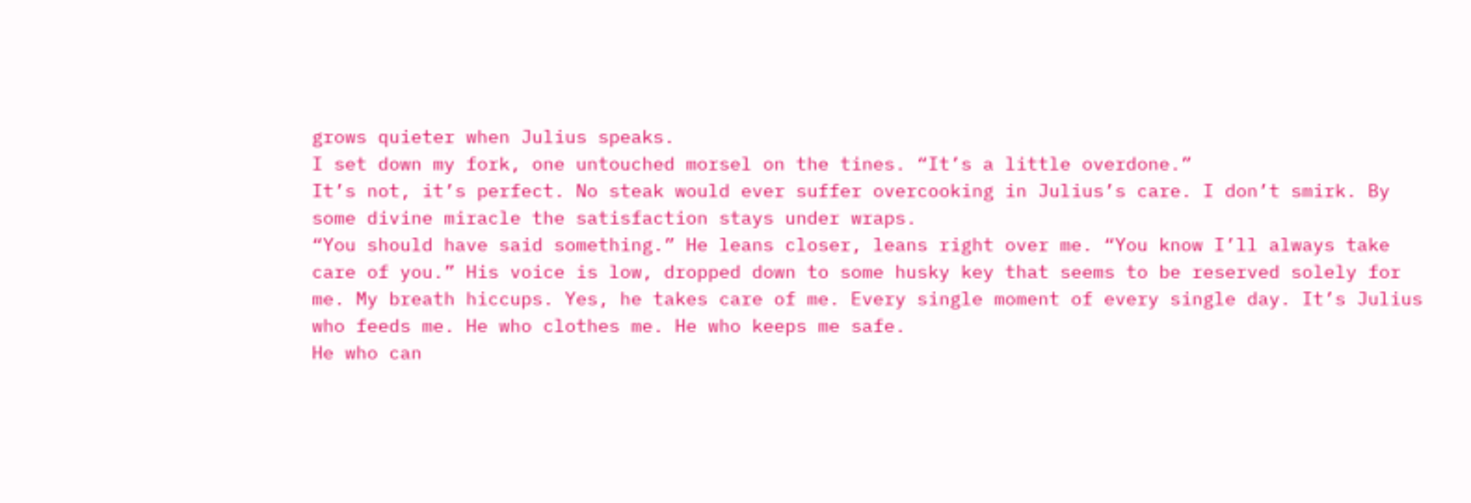grows quieter when Julius speaks.
I set down my fork, one untouched morsel on the tines. “It’s a little overdone.”
It’s not, it’s perfect. No steak would ever suffer overcooking in Julius’s care. I don’t smirk. By some divine miracle the satisfaction stays under wraps.
“You should have said something.” He leans closer, leans right over me. “You know I’ll always take care of you.” His voice is low, dropped down to some husky key that seems to be reserved solely for me. My breath hiccups. Yes, he takes care of me. Every single moment of every single day. It’s Julius who feeds me. He who clothes me. He who keeps me safe.
He who can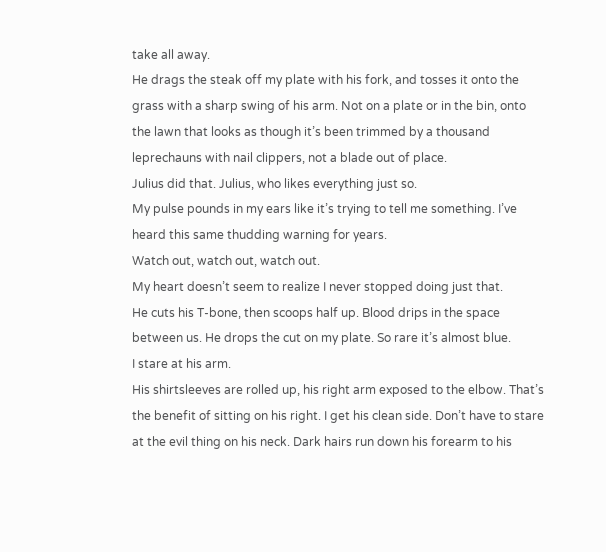take all away.
He drags the steak off my plate with his fork, and tosses it onto the grass with a sharp swing of his arm. Not on a plate or in the bin, onto the lawn that looks as though it’s been trimmed by a thousand leprechauns with nail clippers, not a blade out of place.
Julius did that. Julius, who likes everything just so.
My pulse pounds in my ears like it’s trying to tell me something. I’ve heard this same thudding warning for years.
Watch out, watch out, watch out.
My heart doesn’t seem to realize I never stopped doing just that.
He cuts his T-bone, then scoops half up. Blood drips in the space between us. He drops the cut on my plate. So rare it’s almost blue.
I stare at his arm.
His shirtsleeves are rolled up, his right arm exposed to the elbow. That’s the benefit of sitting on his right. I get his clean side. Don’t have to stare at the evil thing on his neck. Dark hairs run down his forearm to his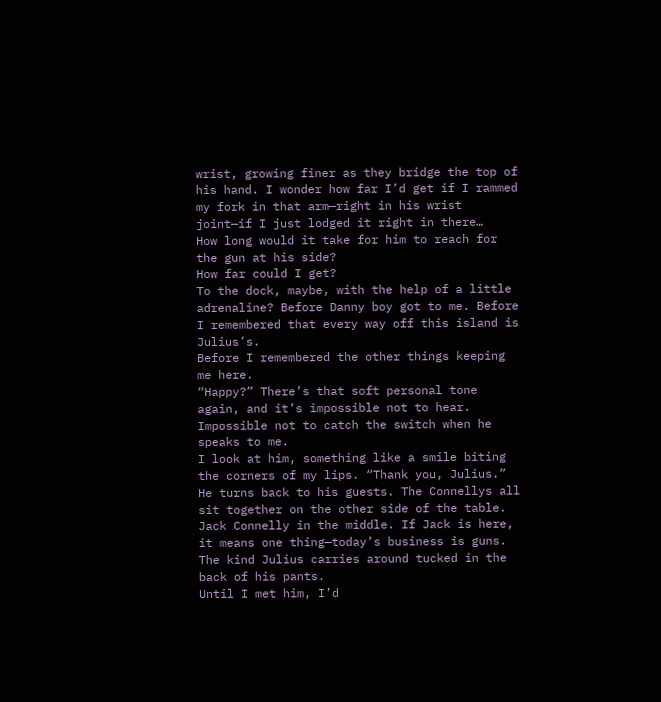wrist, growing finer as they bridge the top of his hand. I wonder how far I’d get if I rammed my fork in that arm—right in his wrist joint—if I just lodged it right in there…
How long would it take for him to reach for the gun at his side?
How far could I get?
To the dock, maybe, with the help of a little adrenaline? Before Danny boy got to me. Before I remembered that every way off this island is Julius’s.
Before I remembered the other things keeping me here.
“Happy?” There’s that soft personal tone again, and it’s impossible not to hear. Impossible not to catch the switch when he speaks to me.
I look at him, something like a smile biting the corners of my lips. “Thank you, Julius.”
He turns back to his guests. The Connellys all sit together on the other side of the table. Jack Connelly in the middle. If Jack is here, it means one thing—today’s business is guns.
The kind Julius carries around tucked in the back of his pants.
Until I met him, I’d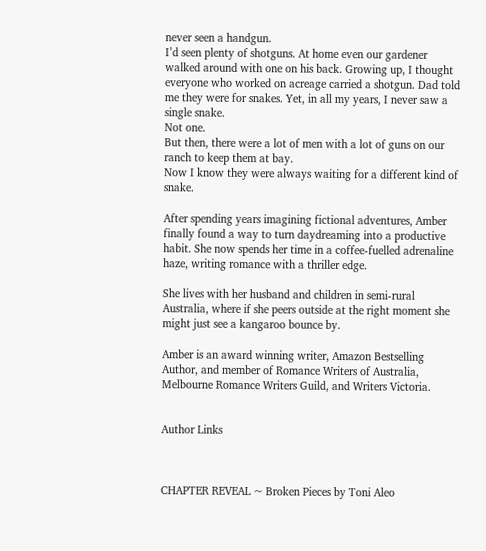never seen a handgun.
I’d seen plenty of shotguns. At home even our gardener walked around with one on his back. Growing up, I thought everyone who worked on acreage carried a shotgun. Dad told me they were for snakes. Yet, in all my years, I never saw a single snake.
Not one.
But then, there were a lot of men with a lot of guns on our ranch to keep them at bay.
Now I know they were always waiting for a different kind of snake.

After spending years imagining fictional adventures, Amber finally found a way to turn daydreaming into a productive habit. She now spends her time in a coffee-fuelled adrenaline haze, writing romance with a thriller edge.

She lives with her husband and children in semi-rural Australia, where if she peers outside at the right moment she might just see a kangaroo bounce by.

Amber is an award winning writer, Amazon Bestselling Author, and member of Romance Writers of Australia, Melbourne Romance Writers Guild, and Writers Victoria.


Author Links



CHAPTER REVEAL ~ Broken Pieces by Toni Aleo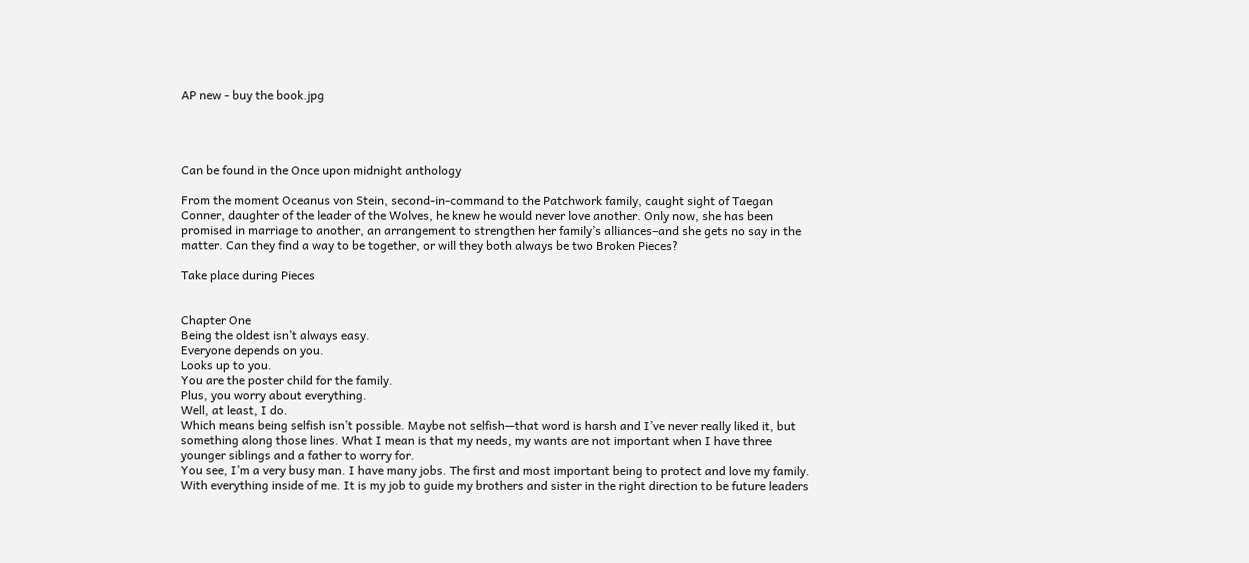AP new - buy the book.jpg




Can be found in the Once upon midnight anthology

From the moment Oceanus von Stein, second-in-command to the Patchwork family, caught sight of Taegan Conner, daughter of the leader of the Wolves, he knew he would never love another. Only now, she has been promised in marriage to another, an arrangement to strengthen her family’s alliances–and she gets no say in the matter. Can they find a way to be together, or will they both always be two Broken Pieces?

Take place during Pieces


Chapter One
Being the oldest isn’t always easy.
Everyone depends on you.
Looks up to you.
You are the poster child for the family.
Plus, you worry about everything.
Well, at least, I do.
Which means being selfish isn’t possible. Maybe not selfish—that word is harsh and I’ve never really liked it, but something along those lines. What I mean is that my needs, my wants are not important when I have three younger siblings and a father to worry for.
You see, I’m a very busy man. I have many jobs. The first and most important being to protect and love my family. With everything inside of me. It is my job to guide my brothers and sister in the right direction to be future leaders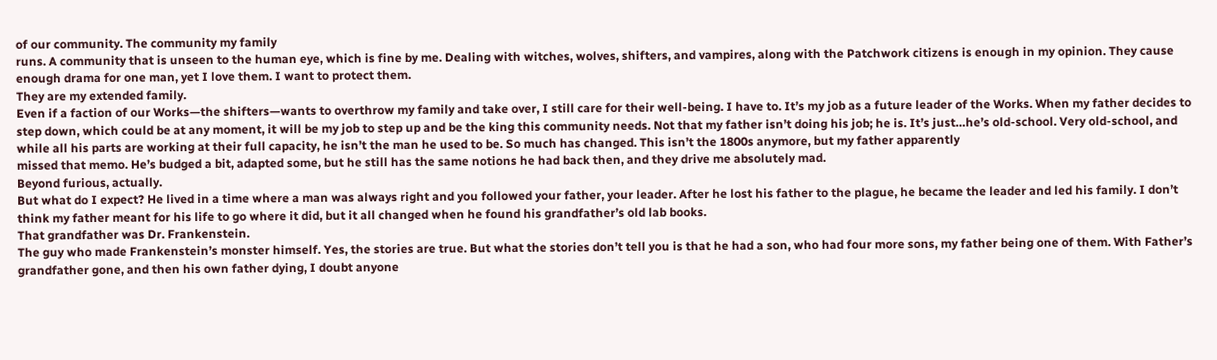of our community. The community my family
runs. A community that is unseen to the human eye, which is fine by me. Dealing with witches, wolves, shifters, and vampires, along with the Patchwork citizens is enough in my opinion. They cause enough drama for one man, yet I love them. I want to protect them.
They are my extended family.
Even if a faction of our Works—the shifters—wants to overthrow my family and take over, I still care for their well-being. I have to. It’s my job as a future leader of the Works. When my father decides to step down, which could be at any moment, it will be my job to step up and be the king this community needs. Not that my father isn’t doing his job; he is. It’s just…he’s old-school. Very old-school, and while all his parts are working at their full capacity, he isn’t the man he used to be. So much has changed. This isn’t the 1800s anymore, but my father apparently
missed that memo. He’s budged a bit, adapted some, but he still has the same notions he had back then, and they drive me absolutely mad.
Beyond furious, actually.
But what do I expect? He lived in a time where a man was always right and you followed your father, your leader. After he lost his father to the plague, he became the leader and led his family. I don’t think my father meant for his life to go where it did, but it all changed when he found his grandfather’s old lab books.
That grandfather was Dr. Frankenstein.
The guy who made Frankenstein’s monster himself. Yes, the stories are true. But what the stories don’t tell you is that he had a son, who had four more sons, my father being one of them. With Father’s grandfather gone, and then his own father dying, I doubt anyone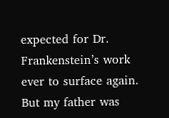expected for Dr. Frankenstein’s work ever to surface again. But my father was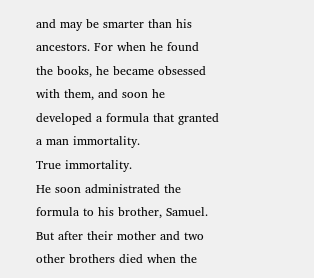and may be smarter than his ancestors. For when he found the books, he became obsessed with them, and soon he developed a formula that granted a man immortality.
True immortality.
He soon administrated the formula to his brother, Samuel. But after their mother and two other brothers died when the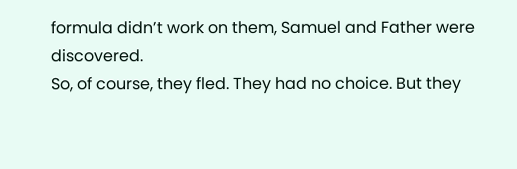formula didn’t work on them, Samuel and Father were discovered.
So, of course, they fled. They had no choice. But they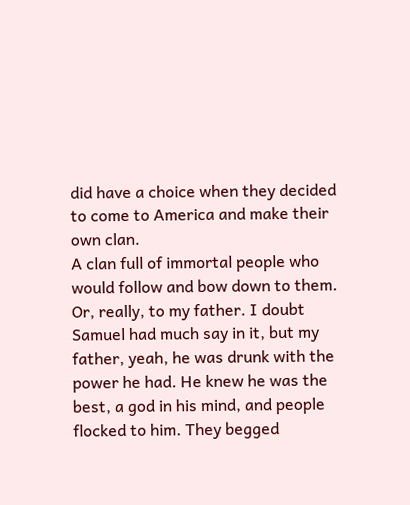did have a choice when they decided to come to America and make their own clan.
A clan full of immortal people who would follow and bow down to them. Or, really, to my father. I doubt Samuel had much say in it, but my father, yeah, he was drunk with the power he had. He knew he was the best, a god in his mind, and people flocked to him. They begged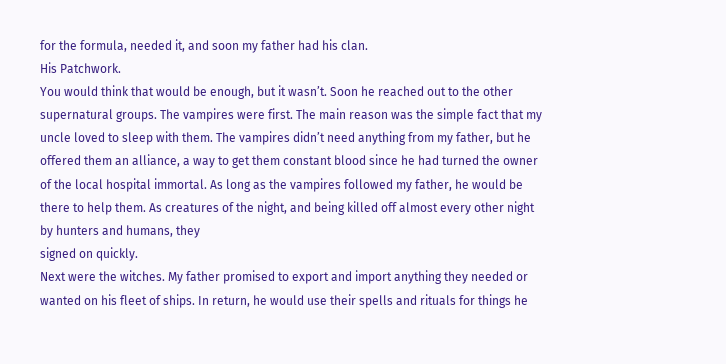for the formula, needed it, and soon my father had his clan.
His Patchwork.
You would think that would be enough, but it wasn’t. Soon he reached out to the other supernatural groups. The vampires were first. The main reason was the simple fact that my uncle loved to sleep with them. The vampires didn’t need anything from my father, but he offered them an alliance, a way to get them constant blood since he had turned the owner of the local hospital immortal. As long as the vampires followed my father, he would be there to help them. As creatures of the night, and being killed off almost every other night by hunters and humans, they
signed on quickly.
Next were the witches. My father promised to export and import anything they needed or wanted on his fleet of ships. In return, he would use their spells and rituals for things he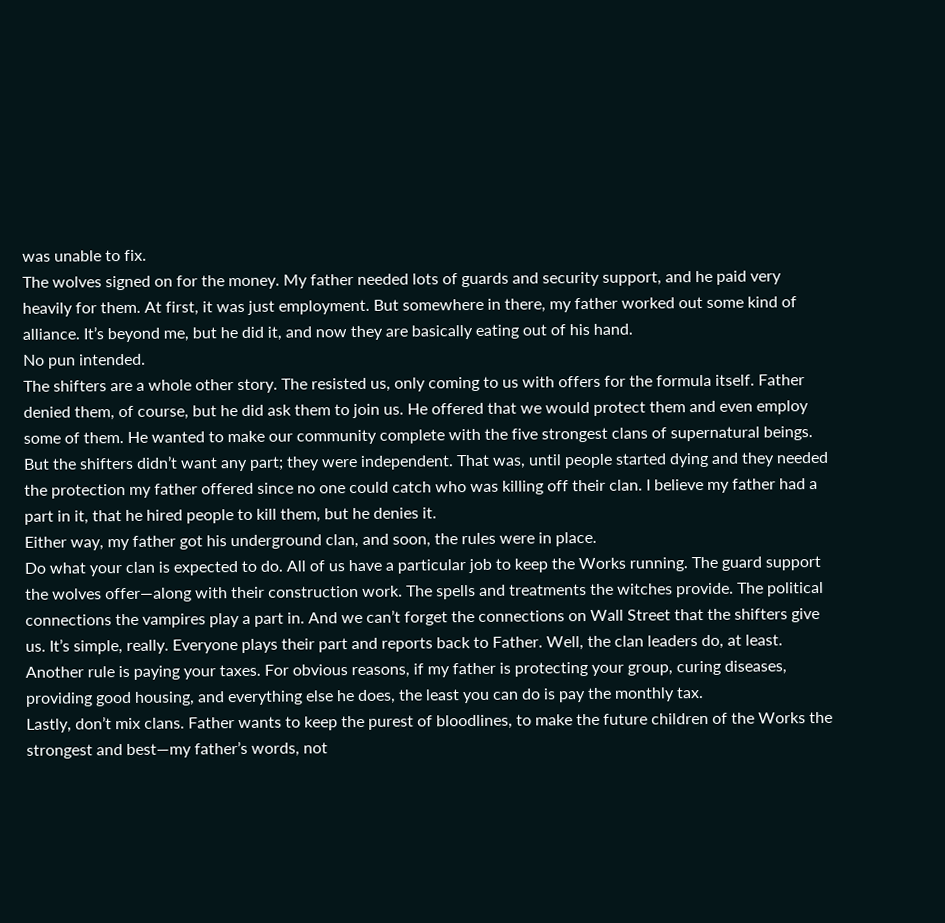was unable to fix.
The wolves signed on for the money. My father needed lots of guards and security support, and he paid very heavily for them. At first, it was just employment. But somewhere in there, my father worked out some kind of alliance. It’s beyond me, but he did it, and now they are basically eating out of his hand.
No pun intended.
The shifters are a whole other story. The resisted us, only coming to us with offers for the formula itself. Father denied them, of course, but he did ask them to join us. He offered that we would protect them and even employ some of them. He wanted to make our community complete with the five strongest clans of supernatural beings. But the shifters didn’t want any part; they were independent. That was, until people started dying and they needed the protection my father offered since no one could catch who was killing off their clan. I believe my father had a part in it, that he hired people to kill them, but he denies it.
Either way, my father got his underground clan, and soon, the rules were in place.
Do what your clan is expected to do. All of us have a particular job to keep the Works running. The guard support the wolves offer—along with their construction work. The spells and treatments the witches provide. The political connections the vampires play a part in. And we can’t forget the connections on Wall Street that the shifters give us. It’s simple, really. Everyone plays their part and reports back to Father. Well, the clan leaders do, at least.
Another rule is paying your taxes. For obvious reasons, if my father is protecting your group, curing diseases, providing good housing, and everything else he does, the least you can do is pay the monthly tax.
Lastly, don’t mix clans. Father wants to keep the purest of bloodlines, to make the future children of the Works the strongest and best—my father’s words, not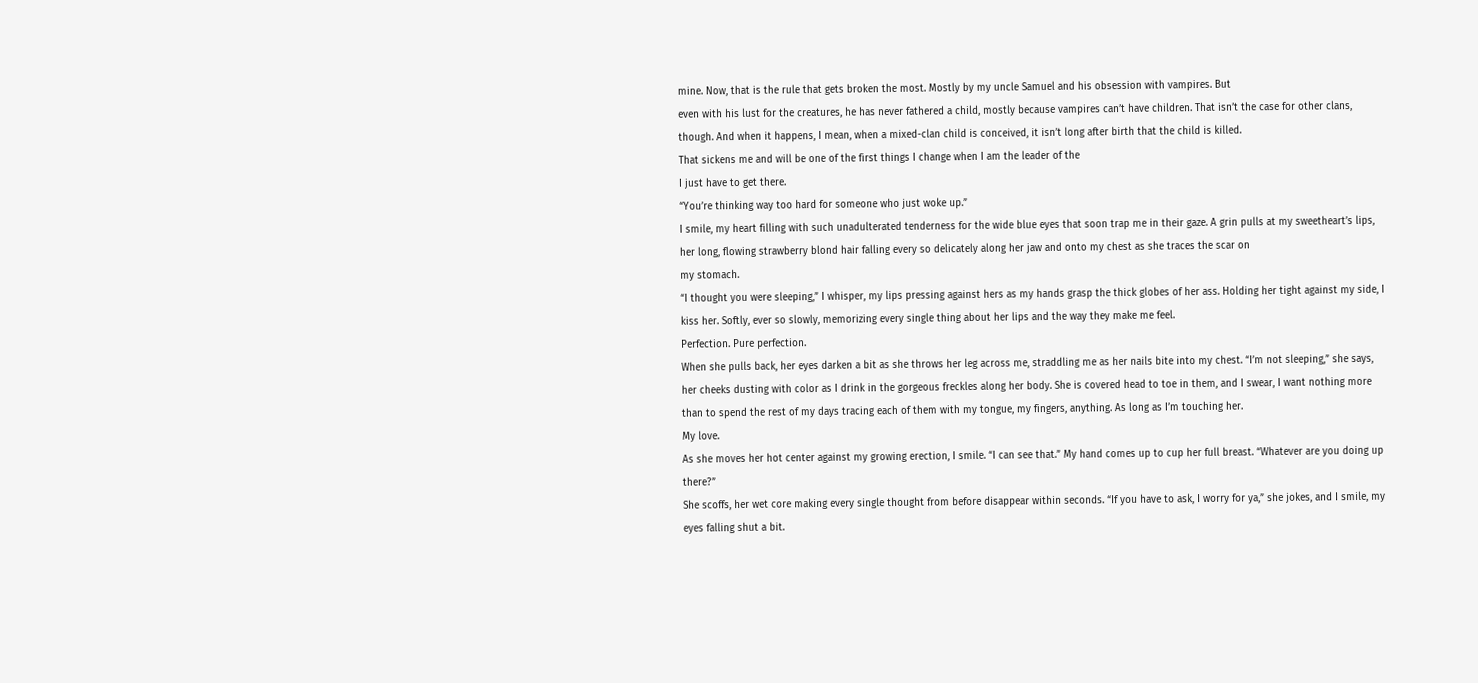mine. Now, that is the rule that gets broken the most. Mostly by my uncle Samuel and his obsession with vampires. But
even with his lust for the creatures, he has never fathered a child, mostly because vampires can’t have children. That isn’t the case for other clans, though. And when it happens, I mean, when a mixed-clan child is conceived, it isn’t long after birth that the child is killed.
That sickens me and will be one of the first things I change when I am the leader of the
I just have to get there.
“You’re thinking way too hard for someone who just woke up.”
I smile, my heart filling with such unadulterated tenderness for the wide blue eyes that soon trap me in their gaze. A grin pulls at my sweetheart’s lips, her long, flowing strawberry blond hair falling every so delicately along her jaw and onto my chest as she traces the scar on
my stomach.
“I thought you were sleeping,” I whisper, my lips pressing against hers as my hands grasp the thick globes of her ass. Holding her tight against my side, I kiss her. Softly, ever so slowly, memorizing every single thing about her lips and the way they make me feel.
Perfection. Pure perfection.
When she pulls back, her eyes darken a bit as she throws her leg across me, straddling me as her nails bite into my chest. “I’m not sleeping,” she says, her cheeks dusting with color as I drink in the gorgeous freckles along her body. She is covered head to toe in them, and I swear, I want nothing more than to spend the rest of my days tracing each of them with my tongue, my fingers, anything. As long as I’m touching her.
My love.
As she moves her hot center against my growing erection, I smile. “I can see that.” My hand comes up to cup her full breast. “Whatever are you doing up there?”
She scoffs, her wet core making every single thought from before disappear within seconds. “If you have to ask, I worry for ya,” she jokes, and I smile, my eyes falling shut a bit.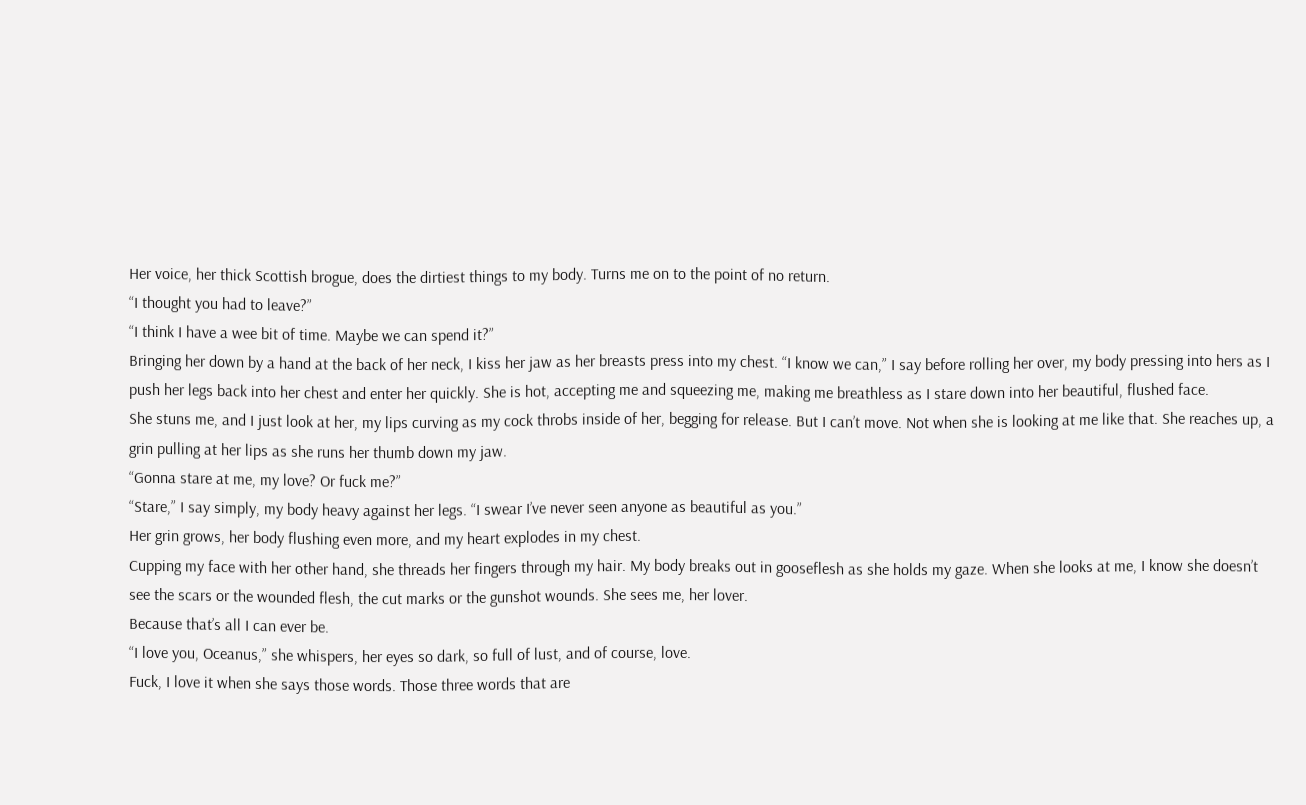Her voice, her thick Scottish brogue, does the dirtiest things to my body. Turns me on to the point of no return.
“I thought you had to leave?”
“I think I have a wee bit of time. Maybe we can spend it?”
Bringing her down by a hand at the back of her neck, I kiss her jaw as her breasts press into my chest. “I know we can,” I say before rolling her over, my body pressing into hers as I push her legs back into her chest and enter her quickly. She is hot, accepting me and squeezing me, making me breathless as I stare down into her beautiful, flushed face.
She stuns me, and I just look at her, my lips curving as my cock throbs inside of her, begging for release. But I can’t move. Not when she is looking at me like that. She reaches up, a grin pulling at her lips as she runs her thumb down my jaw.
“Gonna stare at me, my love? Or fuck me?”
“Stare,” I say simply, my body heavy against her legs. “I swear I’ve never seen anyone as beautiful as you.”
Her grin grows, her body flushing even more, and my heart explodes in my chest.
Cupping my face with her other hand, she threads her fingers through my hair. My body breaks out in gooseflesh as she holds my gaze. When she looks at me, I know she doesn’t see the scars or the wounded flesh, the cut marks or the gunshot wounds. She sees me, her lover.
Because that’s all I can ever be.
“I love you, Oceanus,” she whispers, her eyes so dark, so full of lust, and of course, love.
Fuck, I love it when she says those words. Those three words that are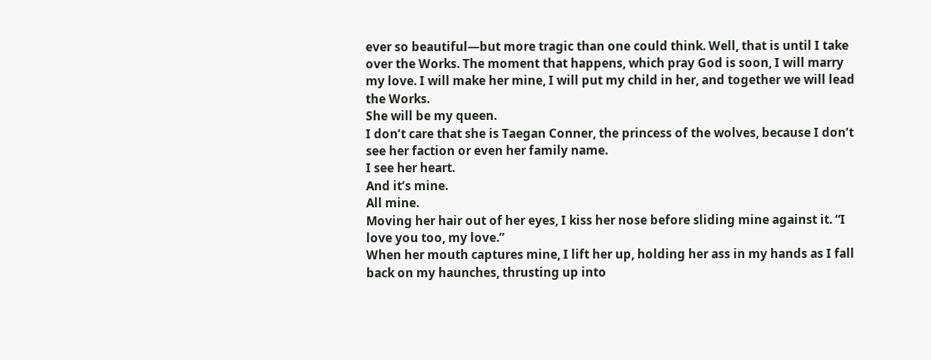ever so beautiful—but more tragic than one could think. Well, that is until I take over the Works. The moment that happens, which pray God is soon, I will marry my love. I will make her mine, I will put my child in her, and together we will lead the Works.
She will be my queen.
I don’t care that she is Taegan Conner, the princess of the wolves, because I don’t see her faction or even her family name.
I see her heart.
And it’s mine.
All mine.
Moving her hair out of her eyes, I kiss her nose before sliding mine against it. “I love you too, my love.”
When her mouth captures mine, I lift her up, holding her ass in my hands as I fall back on my haunches, thrusting up into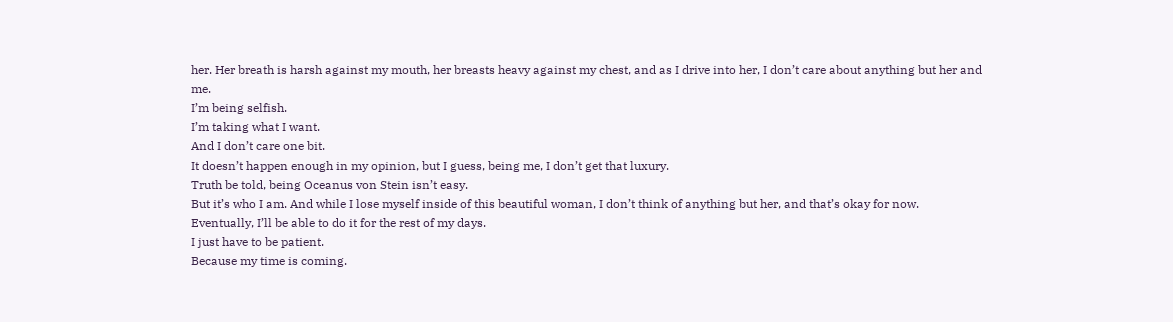her. Her breath is harsh against my mouth, her breasts heavy against my chest, and as I drive into her, I don’t care about anything but her and me.
I’m being selfish.
I’m taking what I want.
And I don’t care one bit.
It doesn’t happen enough in my opinion, but I guess, being me, I don’t get that luxury.
Truth be told, being Oceanus von Stein isn’t easy.
But it’s who I am. And while I lose myself inside of this beautiful woman, I don’t think of anything but her, and that’s okay for now.
Eventually, I’ll be able to do it for the rest of my days.
I just have to be patient.
Because my time is coming.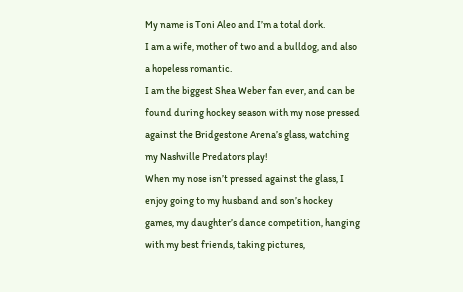My name is Toni Aleo and I’m a total dork.
I am a wife, mother of two and a bulldog, and also a hopeless romantic.
I am the biggest Shea Weber fan ever, and can be found during hockey season with my nose pressed against the Bridgestone Arena’s glass, watching my Nashville Predators play!
When my nose isn’t pressed against the glass, I enjoy going to my husband and son’s hockey games, my daughter’s dance competition, hanging with my best friends, taking pictures,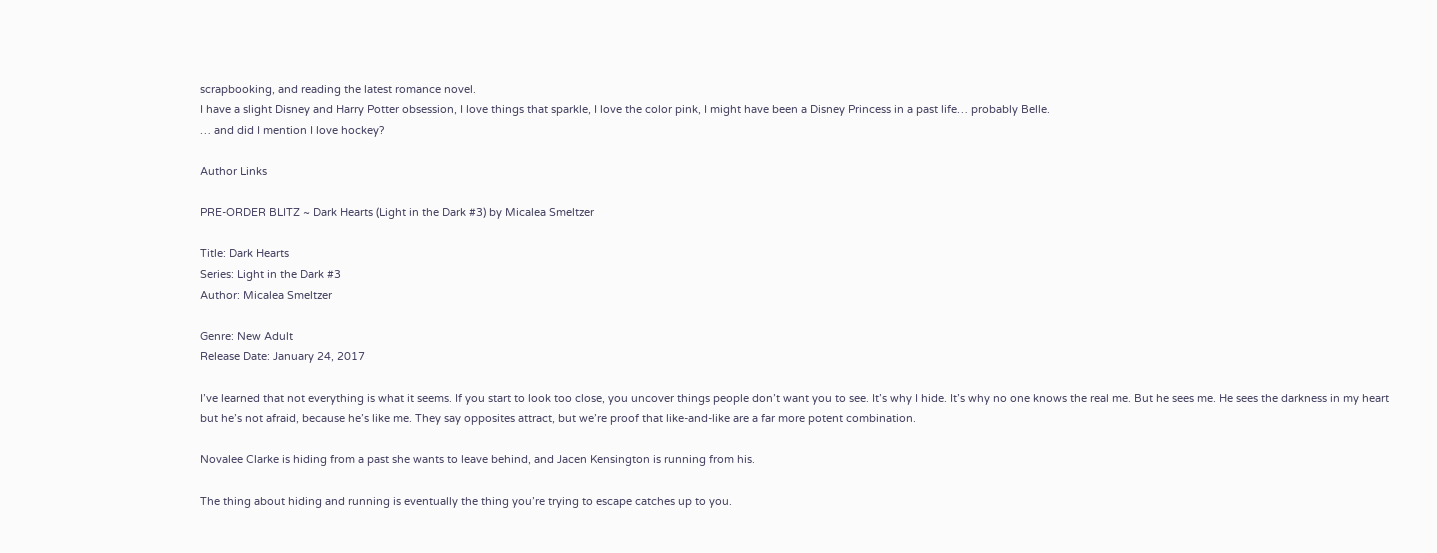scrapbooking, and reading the latest romance novel.
I have a slight Disney and Harry Potter obsession, I love things that sparkle, I love the color pink, I might have been a Disney Princess in a past life… probably Belle.
… and did I mention I love hockey?

Author Links

PRE-ORDER BLITZ ~ Dark Hearts (Light in the Dark #3) by Micalea Smeltzer

Title: Dark Hearts
Series: Light in the Dark #3
Author: Micalea Smeltzer

Genre: New Adult
Release Date: January 24, 2017

I’ve learned that not everything is what it seems. If you start to look too close, you uncover things people don’t want you to see. It’s why I hide. It’s why no one knows the real me. But he sees me. He sees the darkness in my heart but he’s not afraid, because he’s like me. They say opposites attract, but we’re proof that like-and-like are a far more potent combination.

Novalee Clarke is hiding from a past she wants to leave behind, and Jacen Kensington is running from his.

The thing about hiding and running is eventually the thing you’re trying to escape catches up to you.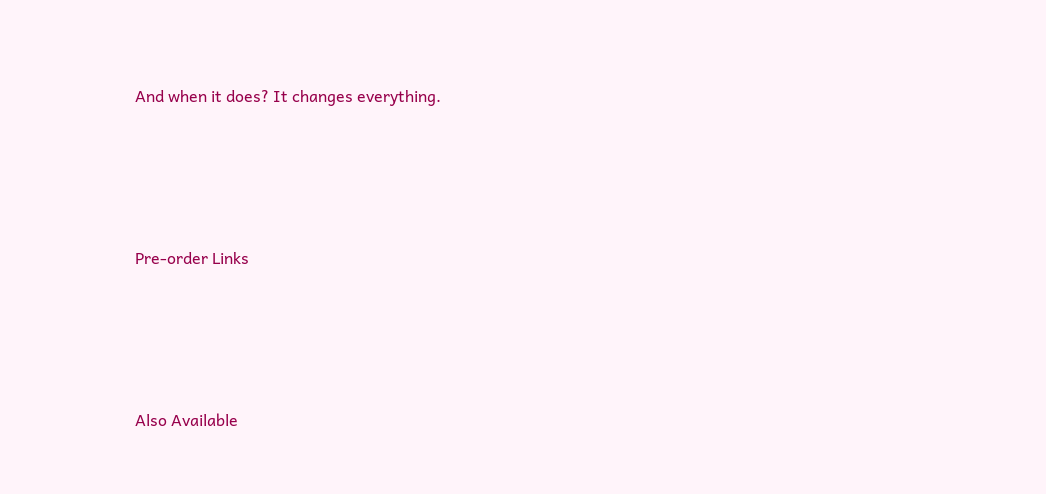And when it does? It changes everything.





Pre-order Links





Also Available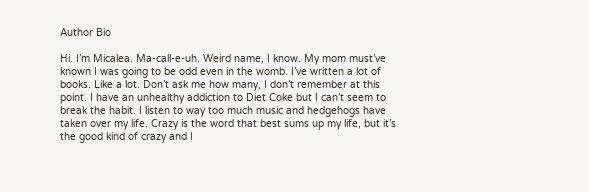Author Bio

Hi. I’m Micalea. Ma-call-e-uh. Weird name, I know. My mom must’ve known I was going to be odd even in the womb. I’ve written a lot of books. Like a lot. Don’t ask me how many, I don’t remember at this point. I have an unhealthy addiction to Diet Coke but I can’t seem to break the habit. I listen to way too much music and hedgehogs have taken over my life. Crazy is the word that best sums up my life, but it’s the good kind of crazy and I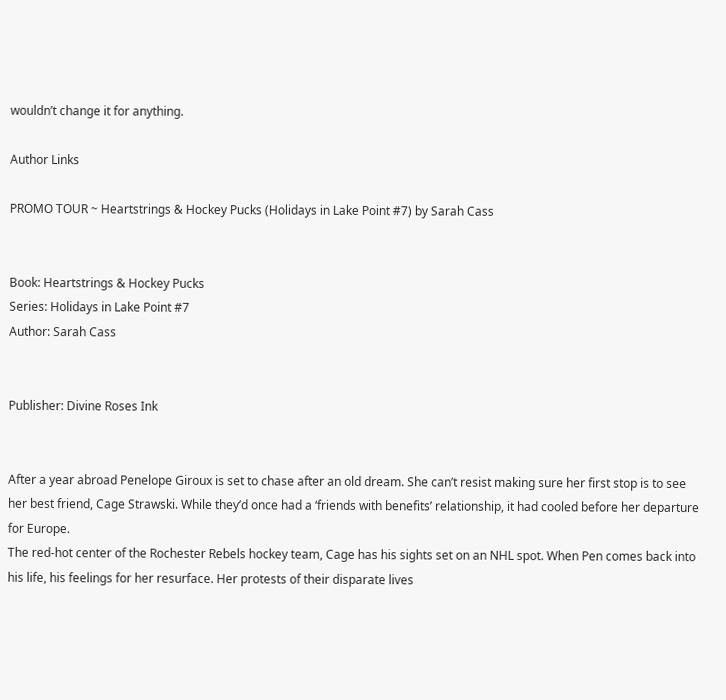wouldn’t change it for anything.

Author Links

PROMO TOUR ~ Heartstrings & Hockey Pucks (Holidays in Lake Point #7) by Sarah Cass


Book: Heartstrings & Hockey Pucks
Series: Holidays in Lake Point #7
Author: Sarah Cass


Publisher: Divine Roses Ink


After a year abroad Penelope Giroux is set to chase after an old dream. She can’t resist making sure her first stop is to see her best friend, Cage Strawski. While they’d once had a ‘friends with benefits’ relationship, it had cooled before her departure for Europe.
The red-hot center of the Rochester Rebels hockey team, Cage has his sights set on an NHL spot. When Pen comes back into his life, his feelings for her resurface. Her protests of their disparate lives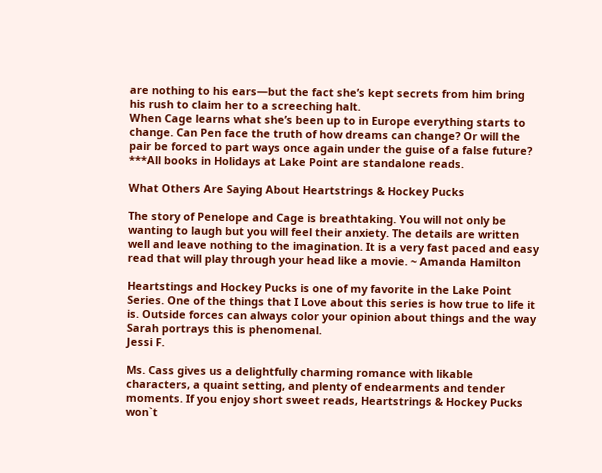are nothing to his ears—but the fact she’s kept secrets from him bring his rush to claim her to a screeching halt.
When Cage learns what she’s been up to in Europe everything starts to change. Can Pen face the truth of how dreams can change? Or will the pair be forced to part ways once again under the guise of a false future?
***All books in Holidays at Lake Point are standalone reads.

What Others Are Saying About Heartstrings & Hockey Pucks

The story of Penelope and Cage is breathtaking. You will not only be wanting to laugh but you will feel their anxiety. The details are written well and leave nothing to the imagination. It is a very fast paced and easy read that will play through your head like a movie. ~ Amanda Hamilton

Heartstings and Hockey Pucks is one of my favorite in the Lake Point Series. One of the things that I Love about this series is how true to life it is. Outside forces can always color your opinion about things and the way Sarah portrays this is phenomenal.
Jessi F.

Ms. Cass gives us a delightfully charming romance with likable characters, a quaint setting, and plenty of endearments and tender moments. If you enjoy short sweet reads, Heartstrings & Hockey Pucks won`t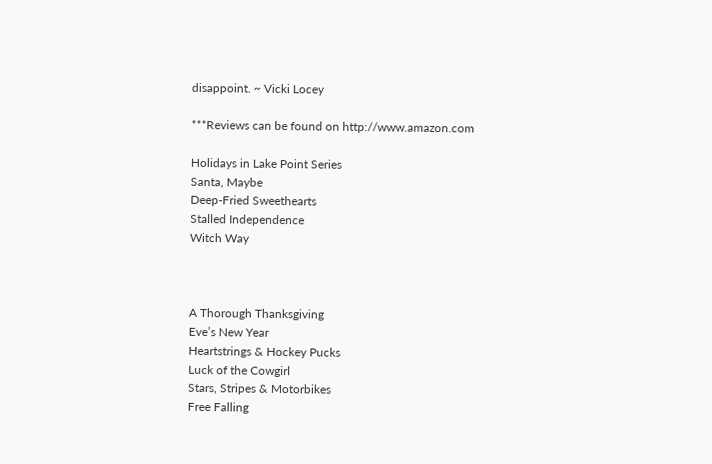disappoint. ~ Vicki Locey

***Reviews can be found on http://www.amazon.com

Holidays in Lake Point Series
Santa, Maybe
Deep-Fried Sweethearts
Stalled Independence
Witch Way



A Thorough Thanksgiving
Eve’s New Year
Heartstrings & Hockey Pucks
Luck of the Cowgirl
Stars, Stripes & Motorbikes
Free Falling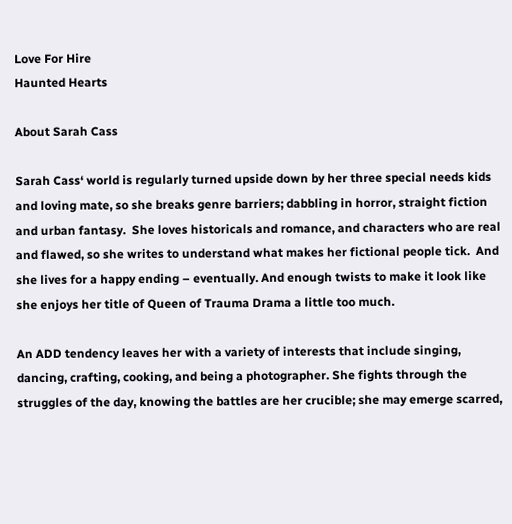Love For Hire
Haunted Hearts

About Sarah Cass

Sarah Cass‘ world is regularly turned upside down by her three special needs kids and loving mate, so she breaks genre barriers; dabbling in horror, straight fiction and urban fantasy.  She loves historicals and romance, and characters who are real and flawed, so she writes to understand what makes her fictional people tick.  And she lives for a happy ending – eventually. And enough twists to make it look like she enjoys her title of Queen of Trauma Drama a little too much.

An ADD tendency leaves her with a variety of interests that include singing, dancing, crafting, cooking, and being a photographer. She fights through the struggles of the day, knowing the battles are her crucible; she may emerge scarred,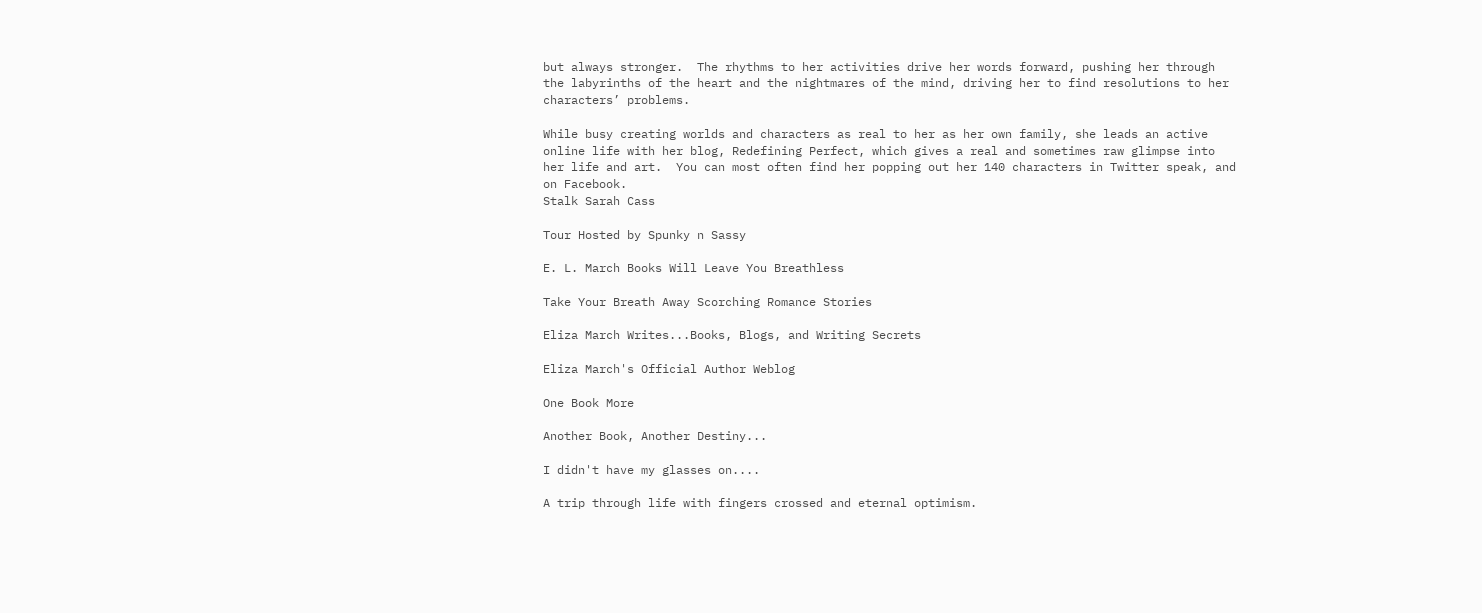but always stronger.  The rhythms to her activities drive her words forward, pushing her through the labyrinths of the heart and the nightmares of the mind, driving her to find resolutions to her characters’ problems.

While busy creating worlds and characters as real to her as her own family, she leads an active online life with her blog, Redefining Perfect, which gives a real and sometimes raw glimpse into her life and art.  You can most often find her popping out her 140 characters in Twitter speak, and on Facebook.
Stalk Sarah Cass

Tour Hosted by Spunky n Sassy

E. L. March Books Will Leave You Breathless

Take Your Breath Away Scorching Romance Stories

Eliza March Writes...Books, Blogs, and Writing Secrets

Eliza March's Official Author Weblog

One Book More

Another Book, Another Destiny...

I didn't have my glasses on....

A trip through life with fingers crossed and eternal optimism.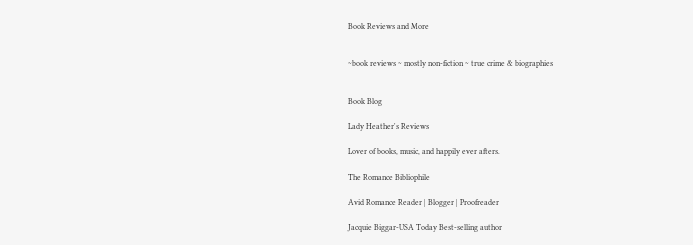Book Reviews and More


~book reviews ~ mostly non-fiction ~ true crime & biographies


Book Blog

Lady Heather's Reviews

Lover of books, music, and happily ever afters.

The Romance Bibliophile

Avid Romance Reader | Blogger | Proofreader

Jacquie Biggar-USA Today Best-selling author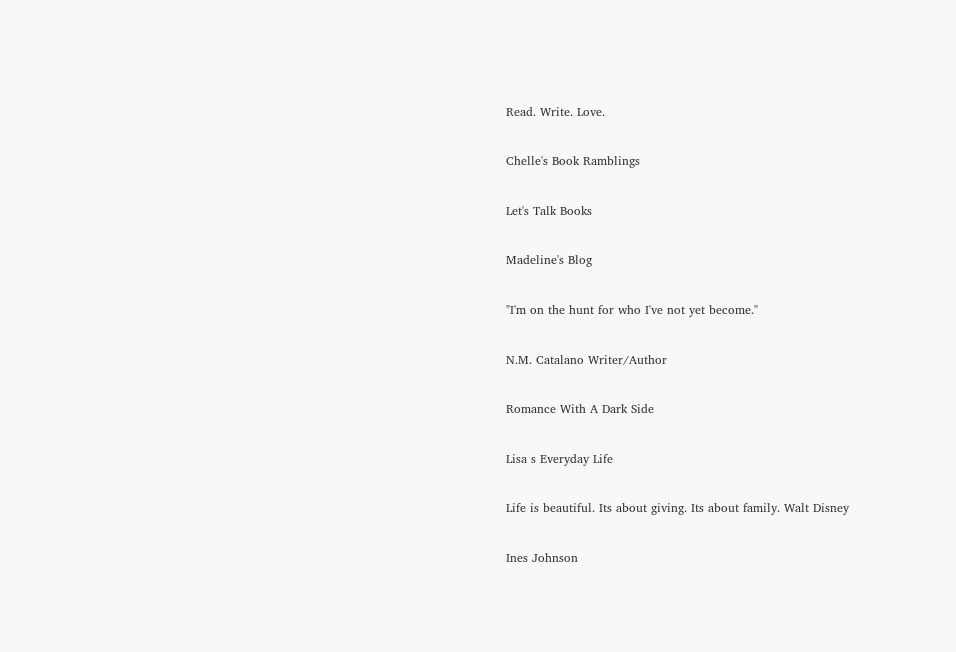Read. Write. Love.

Chelle's Book Ramblings

Let's Talk Books

Madeline's Blog

"I'm on the hunt for who I've not yet become."

N.M. Catalano Writer/Author

Romance With A Dark Side

Lisa s Everyday Life

Life is beautiful. Its about giving. Its about family. Walt Disney

Ines Johnson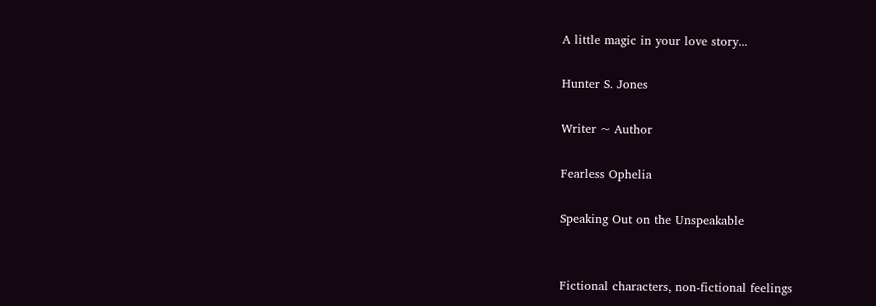A little magic in your love story...

Hunter S. Jones

Writer ~ Author

Fearless Ophelia

Speaking Out on the Unspeakable


Fictional characters, non-fictional feelings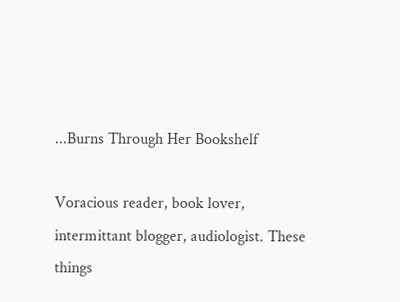...Burns Through Her Bookshelf

Voracious reader, book lover, intermittant blogger, audiologist. These things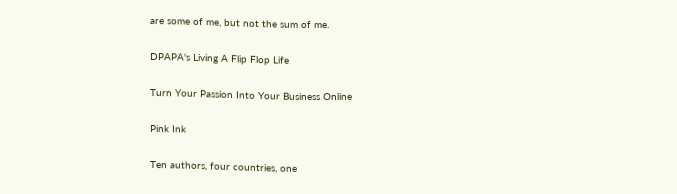are some of me, but not the sum of me.

DPAPA's Living A Flip Flop Life

Turn Your Passion Into Your Business Online

Pink Ink

Ten authors, four countries, one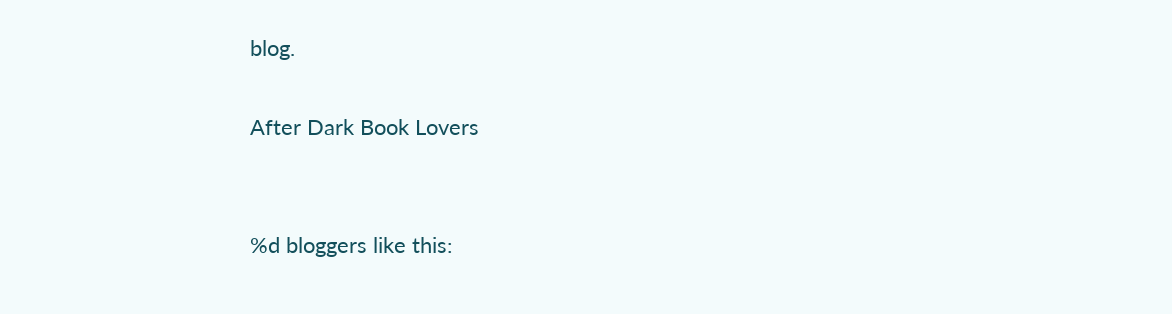blog.

After Dark Book Lovers


%d bloggers like this: